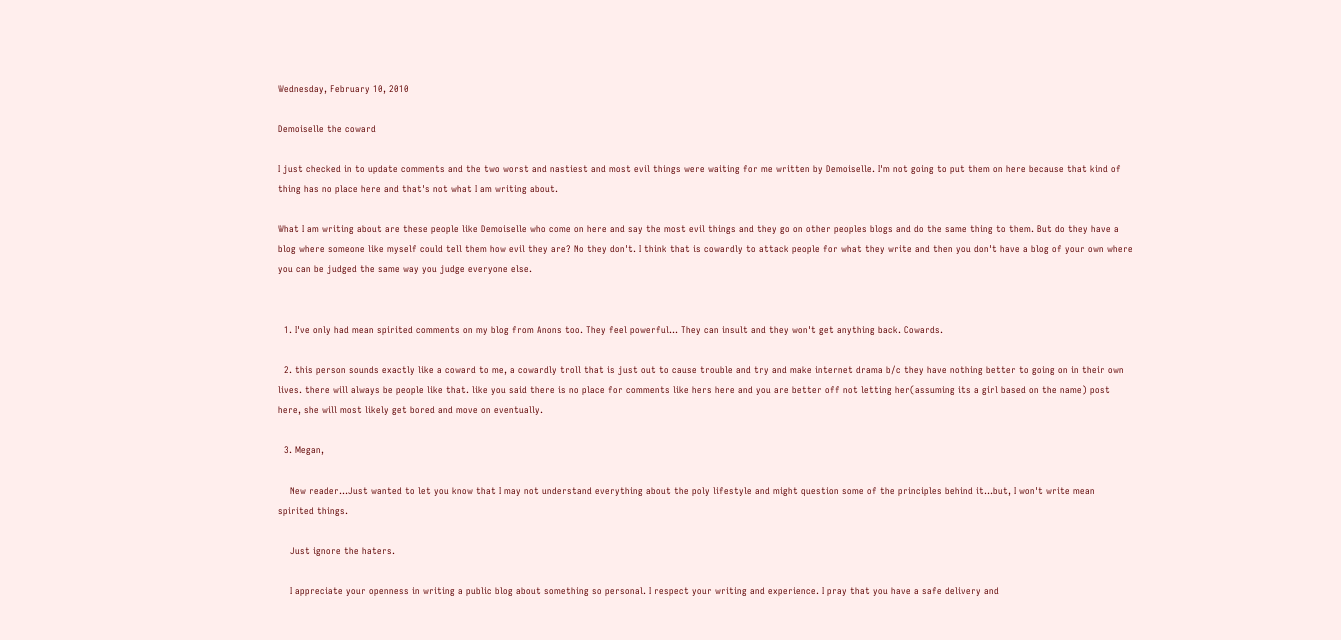Wednesday, February 10, 2010

Demoiselle the coward

I just checked in to update comments and the two worst and nastiest and most evil things were waiting for me written by Demoiselle. I'm not going to put them on here because that kind of thing has no place here and that's not what I am writing about.

What I am writing about are these people like Demoiselle who come on here and say the most evil things and they go on other peoples blogs and do the same thing to them. But do they have a blog where someone like myself could tell them how evil they are? No they don't. I think that is cowardly to attack people for what they write and then you don't have a blog of your own where you can be judged the same way you judge everyone else.


  1. I've only had mean spirited comments on my blog from Anons too. They feel powerful... They can insult and they won't get anything back. Cowards.

  2. this person sounds exactly like a coward to me, a cowardly troll that is just out to cause trouble and try and make internet drama b/c they have nothing better to going on in their own lives. there will always be people like that. like you said there is no place for comments like hers here and you are better off not letting her(assuming its a girl based on the name) post here, she will most likely get bored and move on eventually.

  3. Megan,

    New reader...Just wanted to let you know that I may not understand everything about the poly lifestyle and might question some of the principles behind it...but, I won't write mean spirited things.

    Just ignore the haters.

    I appreciate your openness in writing a public blog about something so personal. I respect your writing and experience. I pray that you have a safe delivery and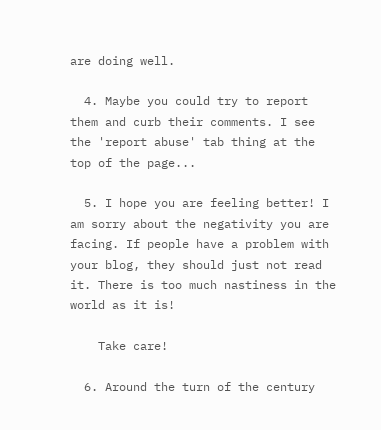are doing well.

  4. Maybe you could try to report them and curb their comments. I see the 'report abuse' tab thing at the top of the page...

  5. I hope you are feeling better! I am sorry about the negativity you are facing. If people have a problem with your blog, they should just not read it. There is too much nastiness in the world as it is!

    Take care!

  6. Around the turn of the century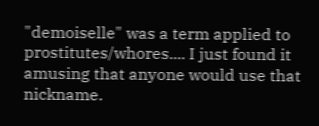"demoiselle" was a term applied to prostitutes/whores.... I just found it amusing that anyone would use that nickname.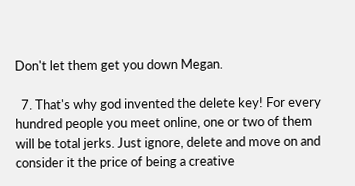Don't let them get you down Megan.

  7. That's why god invented the delete key! For every hundred people you meet online, one or two of them will be total jerks. Just ignore, delete and move on and consider it the price of being a creative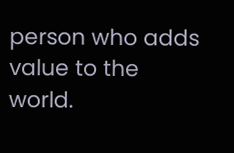person who adds value to the world.